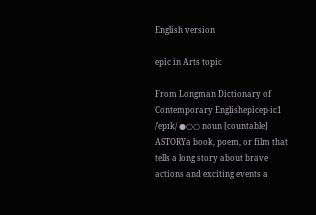English version

epic in Arts topic

From Longman Dictionary of Contemporary Englishepicep‧ic1 /ˈepɪk/ ●○○ noun [countable]  ASTORYa book, poem, or film that tells a long story about brave actions and exciting events a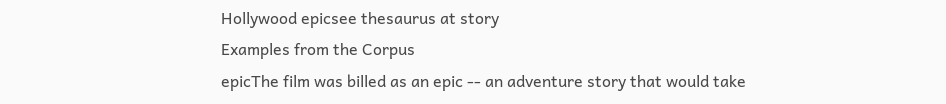Hollywood epicsee thesaurus at story
Examples from the Corpus
epicThe film was billed as an epic -- an adventure story that would take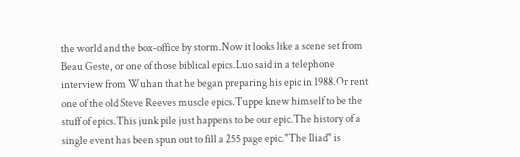the world and the box-office by storm.Now it looks like a scene set from Beau Geste, or one of those biblical epics.Luo said in a telephone interview from Wuhan that he began preparing his epic in 1988.Or rent one of the old Steve Reeves muscle epics.Tuppe knew himself to be the stuff of epics.This junk pile just happens to be our epic.The history of a single event has been spun out to fill a 255 page epic."The Iliad" is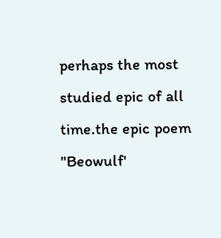perhaps the most studied epic of all time.the epic poem "Beowulf'